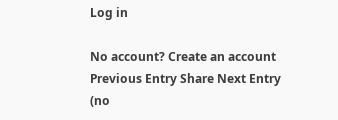Log in

No account? Create an account
Previous Entry Share Next Entry
(no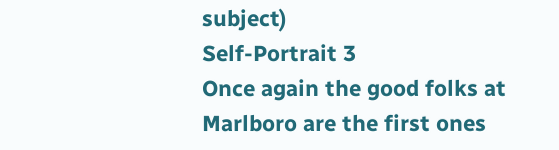subject)
Self-Portrait 3
Once again the good folks at Marlboro are the first ones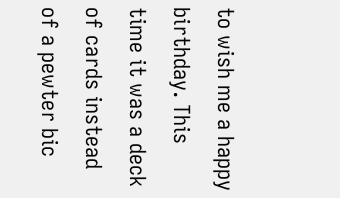to wish me a happy birthday. This time it was a deck of cards instead of a pewter bic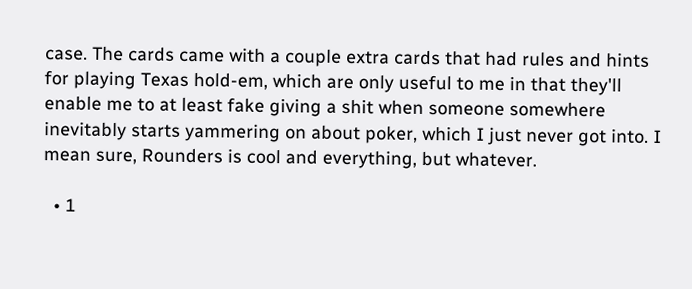case. The cards came with a couple extra cards that had rules and hints for playing Texas hold-em, which are only useful to me in that they'll enable me to at least fake giving a shit when someone somewhere inevitably starts yammering on about poker, which I just never got into. I mean sure, Rounders is cool and everything, but whatever.

  • 1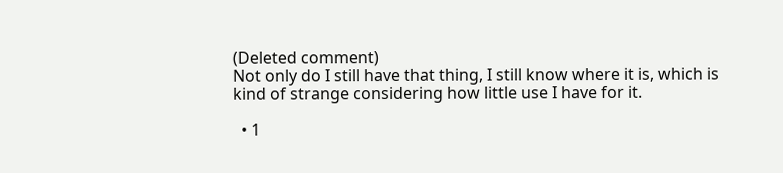(Deleted comment)
Not only do I still have that thing, I still know where it is, which is kind of strange considering how little use I have for it.

  • 1